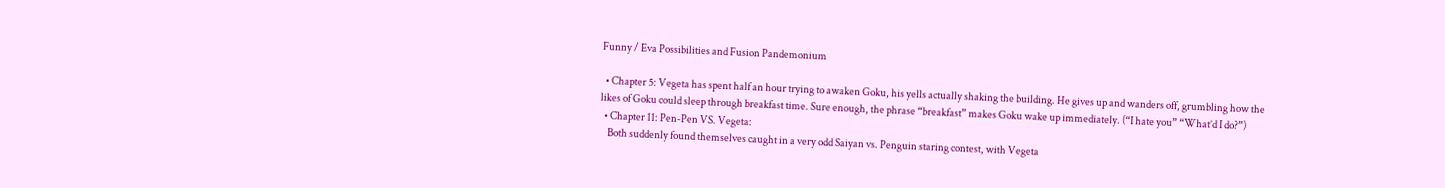Funny / Eva Possibilities and Fusion Pandemonium

  • Chapter 5: Vegeta has spent half an hour trying to awaken Goku, his yells actually shaking the building. He gives up and wanders off, grumbling how the likes of Goku could sleep through breakfast time. Sure enough, the phrase “breakfast” makes Goku wake up immediately. (“I hate you” “What’d I do?”)
  • Chapter 11: Pen-Pen VS. Vegeta:
    Both suddenly found themselves caught in a very odd Saiyan vs. Penguin staring contest, with Vegeta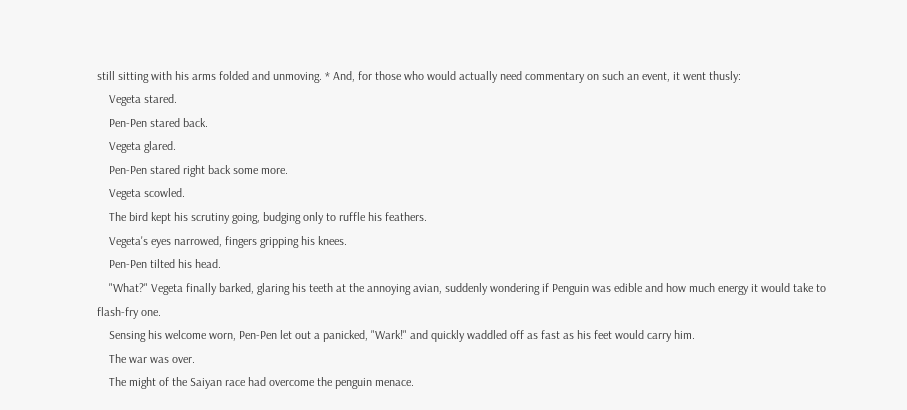still sitting with his arms folded and unmoving. * And, for those who would actually need commentary on such an event, it went thusly:
    Vegeta stared.
    Pen-Pen stared back.
    Vegeta glared.
    Pen-Pen stared right back some more.
    Vegeta scowled.
    The bird kept his scrutiny going, budging only to ruffle his feathers.
    Vegeta's eyes narrowed, fingers gripping his knees.
    Pen-Pen tilted his head.
    "What?" Vegeta finally barked, glaring his teeth at the annoying avian, suddenly wondering if Penguin was edible and how much energy it would take to flash-fry one.
    Sensing his welcome worn, Pen-Pen let out a panicked, "Wark!" and quickly waddled off as fast as his feet would carry him.
    The war was over.
    The might of the Saiyan race had overcome the penguin menace.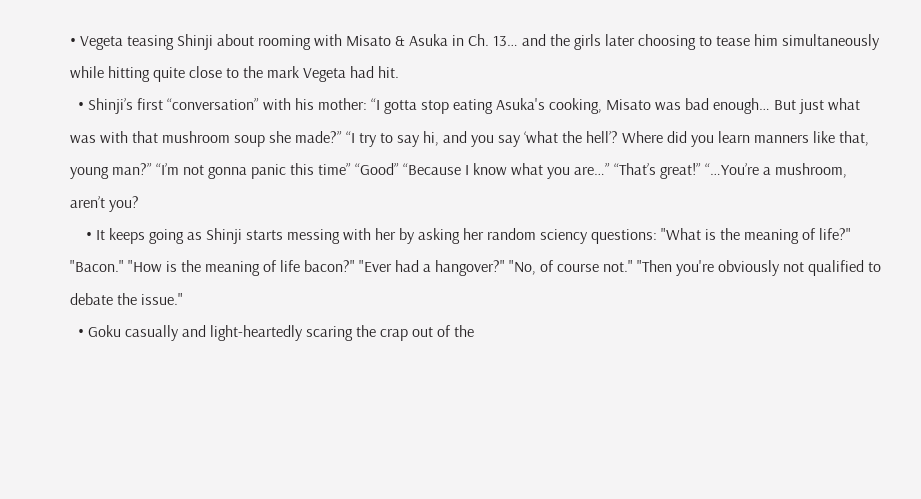• Vegeta teasing Shinji about rooming with Misato & Asuka in Ch. 13… and the girls later choosing to tease him simultaneously while hitting quite close to the mark Vegeta had hit.
  • Shinji’s first “conversation” with his mother: “I gotta stop eating Asuka's cooking, Misato was bad enough… But just what was with that mushroom soup she made?” “I try to say hi, and you say ‘what the hell’? Where did you learn manners like that, young man?” “I’m not gonna panic this time” “Good” “Because I know what you are…” “That’s great!” “…You’re a mushroom, aren’t you?
    • It keeps going as Shinji starts messing with her by asking her random sciency questions: "What is the meaning of life?" "Bacon." "How is the meaning of life bacon?" "Ever had a hangover?" "No, of course not." "Then you're obviously not qualified to debate the issue."
  • Goku casually and light-heartedly scaring the crap out of the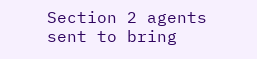Section 2 agents sent to bring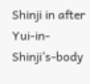Shinji in after Yui-in-Shinji’s-body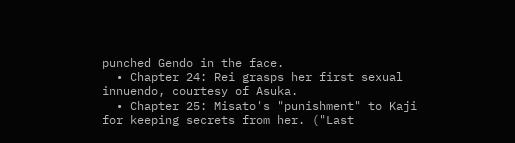punched Gendo in the face.
  • Chapter 24: Rei grasps her first sexual innuendo, courtesy of Asuka.
  • Chapter 25: Misato's "punishment" to Kaji for keeping secrets from her. ("Last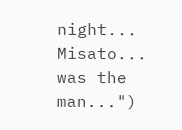night... Misato... was the man...")